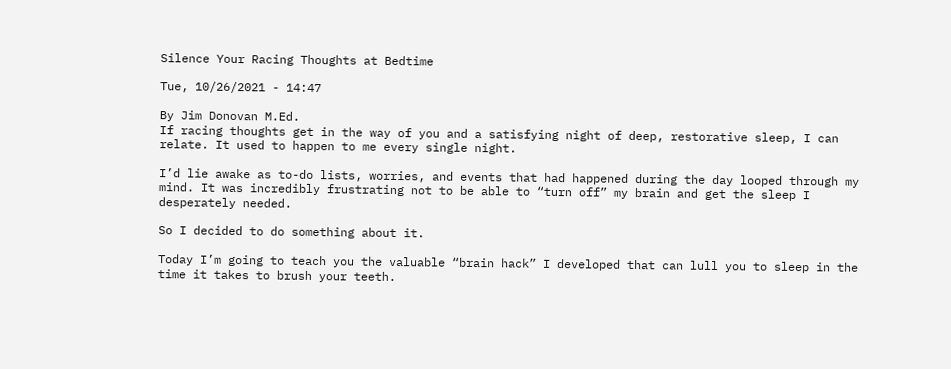Silence Your Racing Thoughts at Bedtime

Tue, 10/26/2021 - 14:47

By Jim Donovan M.Ed.
If racing thoughts get in the way of you and a satisfying night of deep, restorative sleep, I can relate. It used to happen to me every single night.

I’d lie awake as to-do lists, worries, and events that had happened during the day looped through my mind. It was incredibly frustrating not to be able to “turn off” my brain and get the sleep I desperately needed.

So I decided to do something about it.

Today I’m going to teach you the valuable “brain hack” I developed that can lull you to sleep in the time it takes to brush your teeth.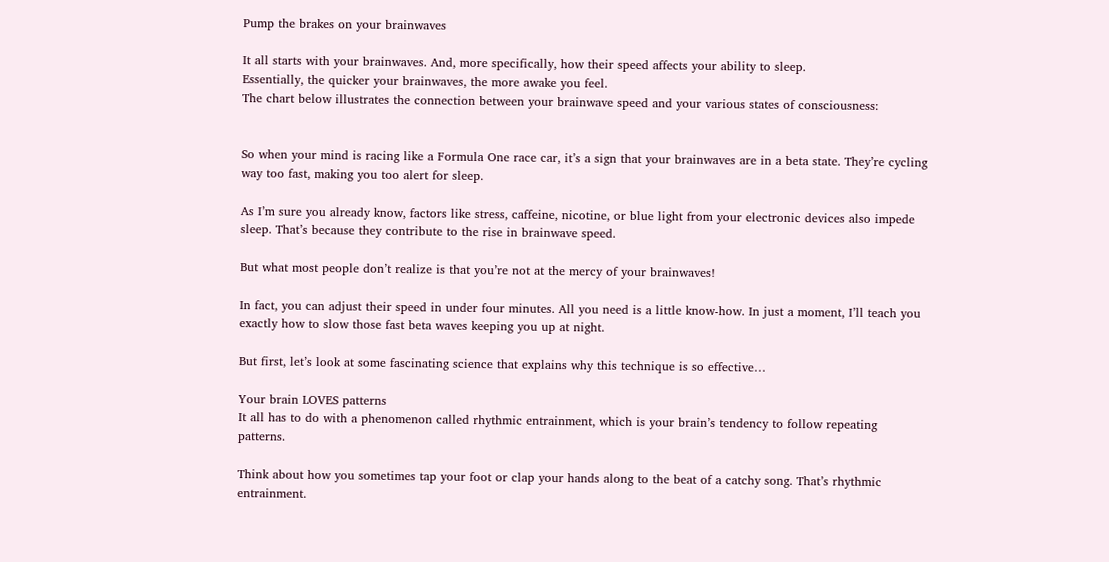Pump the brakes on your brainwaves

It all starts with your brainwaves. And, more specifically, how their speed affects your ability to sleep.
Essentially, the quicker your brainwaves, the more awake you feel.
The chart below illustrates the connection between your brainwave speed and your various states of consciousness:


So when your mind is racing like a Formula One race car, it’s a sign that your brainwaves are in a beta state. They’re cycling way too fast, making you too alert for sleep.

As I’m sure you already know, factors like stress, caffeine, nicotine, or blue light from your electronic devices also impede sleep. That’s because they contribute to the rise in brainwave speed.

But what most people don’t realize is that you’re not at the mercy of your brainwaves!

In fact, you can adjust their speed in under four minutes. All you need is a little know-how. In just a moment, I’ll teach you exactly how to slow those fast beta waves keeping you up at night.

But first, let’s look at some fascinating science that explains why this technique is so effective…

Your brain LOVES patterns
It all has to do with a phenomenon called rhythmic entrainment, which is your brain’s tendency to follow repeating patterns.

Think about how you sometimes tap your foot or clap your hands along to the beat of a catchy song. That’s rhythmic entrainment.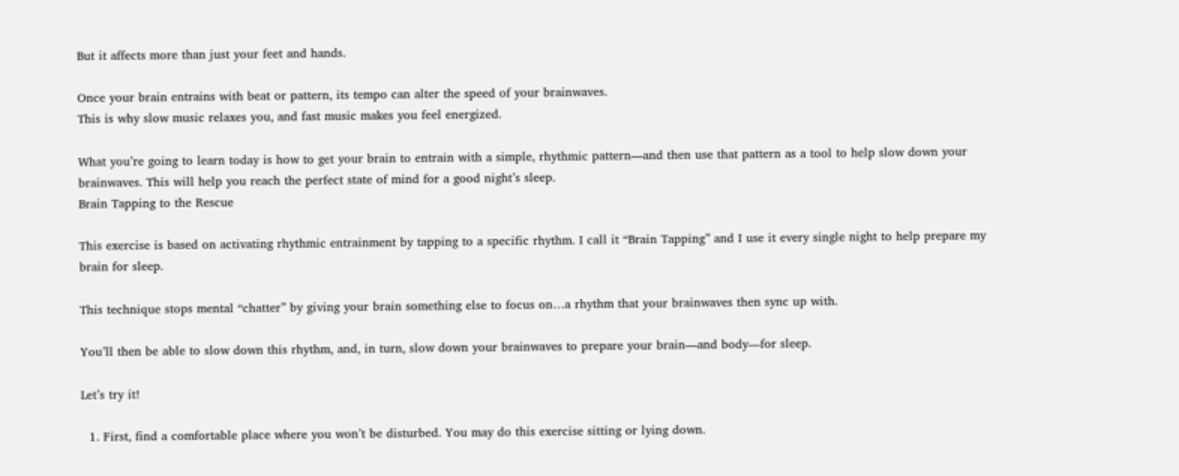But it affects more than just your feet and hands.

Once your brain entrains with beat or pattern, its tempo can alter the speed of your brainwaves.
This is why slow music relaxes you, and fast music makes you feel energized.

What you’re going to learn today is how to get your brain to entrain with a simple, rhythmic pattern—and then use that pattern as a tool to help slow down your brainwaves. This will help you reach the perfect state of mind for a good night’s sleep.
Brain Tapping to the Rescue

This exercise is based on activating rhythmic entrainment by tapping to a specific rhythm. I call it “Brain Tapping” and I use it every single night to help prepare my brain for sleep.

This technique stops mental “chatter” by giving your brain something else to focus on…a rhythm that your brainwaves then sync up with.

You’ll then be able to slow down this rhythm, and, in turn, slow down your brainwaves to prepare your brain—and body—for sleep.

Let’s try it!

  1. First, find a comfortable place where you won’t be disturbed. You may do this exercise sitting or lying down.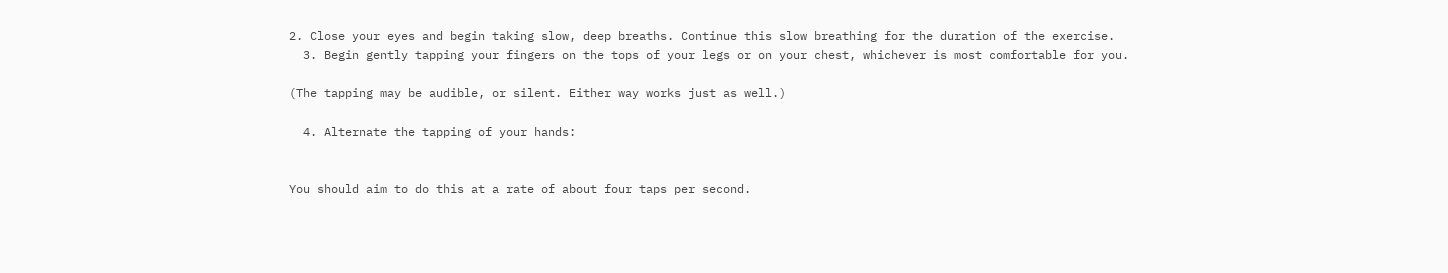2. Close your eyes and begin taking slow, deep breaths. Continue this slow breathing for the duration of the exercise.
  3. Begin gently tapping your fingers on the tops of your legs or on your chest, whichever is most comfortable for you.

(The tapping may be audible, or silent. Either way works just as well.)

  4. Alternate the tapping of your hands:


You should aim to do this at a rate of about four taps per second.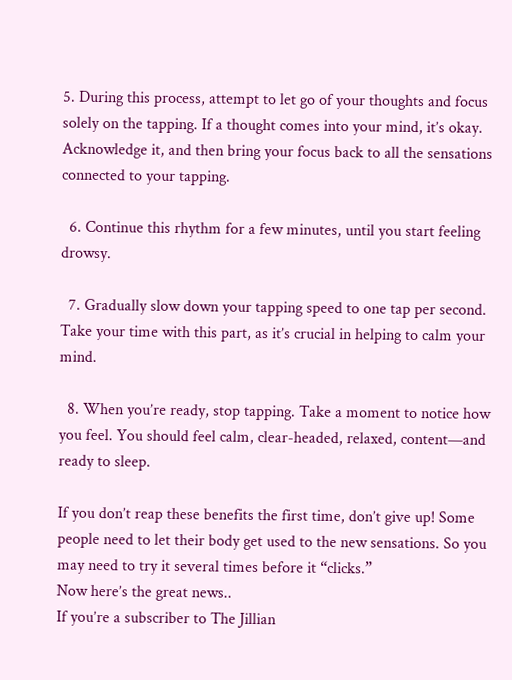5. During this process, attempt to let go of your thoughts and focus solely on the tapping. If a thought comes into your mind, it’s okay. Acknowledge it, and then bring your focus back to all the sensations connected to your tapping.

  6. Continue this rhythm for a few minutes, until you start feeling drowsy.

  7. Gradually slow down your tapping speed to one tap per second. Take your time with this part, as it’s crucial in helping to calm your mind.

  8. When you’re ready, stop tapping. Take a moment to notice how you feel. You should feel calm, clear-headed, relaxed, content—and ready to sleep.

If you don’t reap these benefits the first time, don’t give up! Some people need to let their body get used to the new sensations. So you may need to try it several times before it “clicks.”
Now here’s the great news..
If you’re a subscriber to The Jillian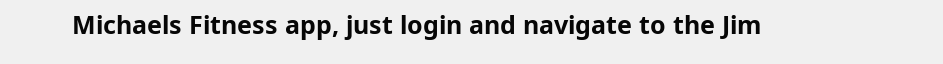Michaels Fitness app, just login and navigate to the Jim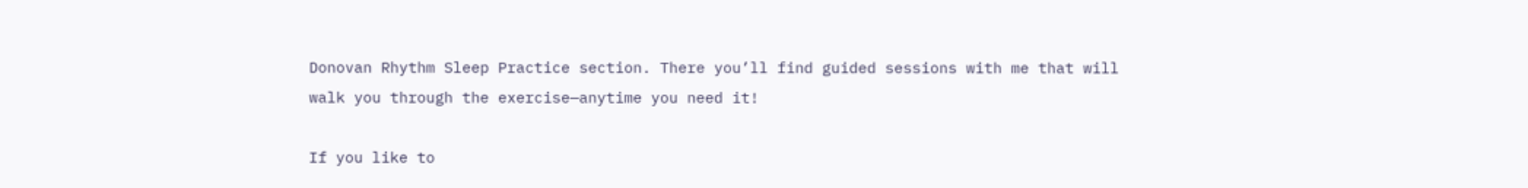Donovan Rhythm Sleep Practice section. There you’ll find guided sessions with me that will walk you through the exercise—anytime you need it!

If you like to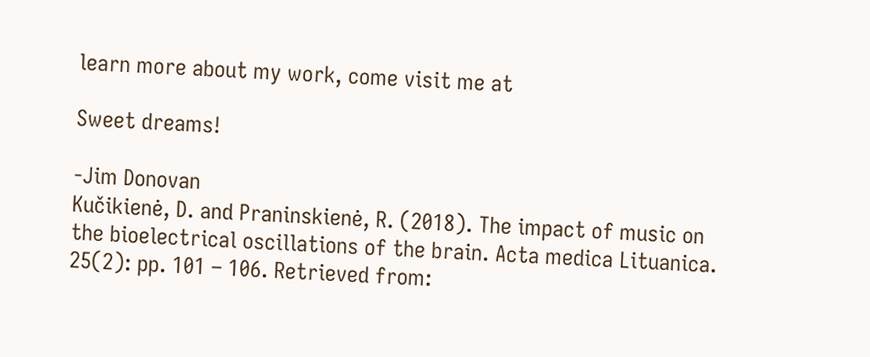learn more about my work, come visit me at

Sweet dreams!

-Jim Donovan
Kučikienė, D. and Praninskienė, R. (2018). The impact of music on the bioelectrical oscillations of the brain. Acta medica Lituanica. 25(2): pp. 101 – 106. Retrieved from: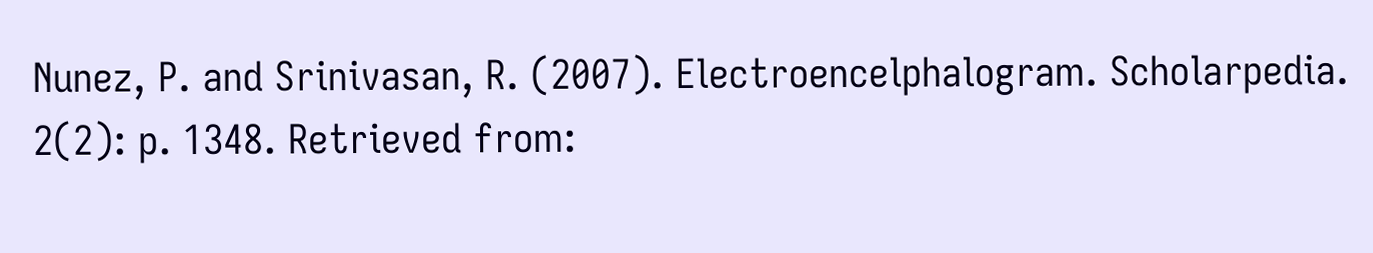Nunez, P. and Srinivasan, R. (2007). Electroencelphalogram. Scholarpedia. 2(2): p. 1348. Retrieved from: